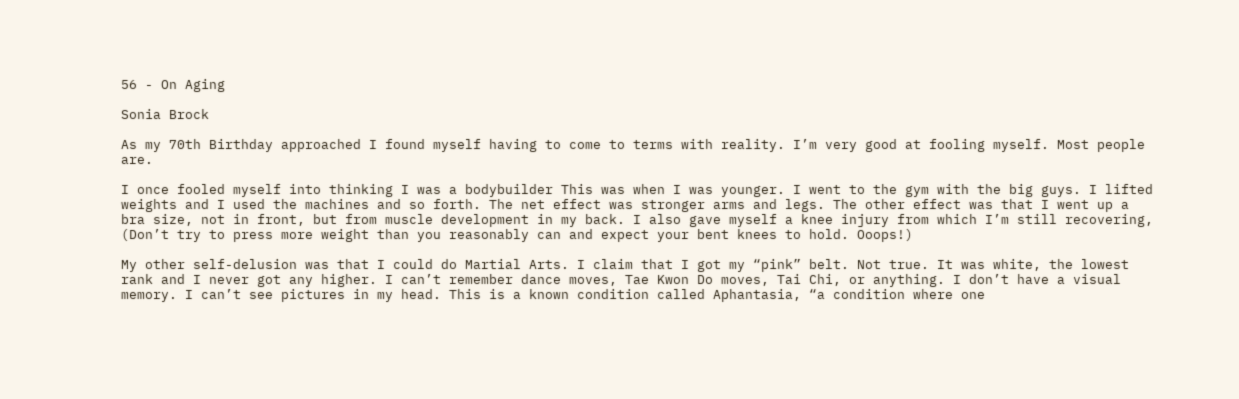56 - On Aging

Sonia Brock

As my 70th Birthday approached I found myself having to come to terms with reality. I’m very good at fooling myself. Most people are.

I once fooled myself into thinking I was a bodybuilder This was when I was younger. I went to the gym with the big guys. I lifted weights and I used the machines and so forth. The net effect was stronger arms and legs. The other effect was that I went up a bra size, not in front, but from muscle development in my back. I also gave myself a knee injury from which I’m still recovering, (Don’t try to press more weight than you reasonably can and expect your bent knees to hold. Ooops!)

My other self-delusion was that I could do Martial Arts. I claim that I got my “pink” belt. Not true. It was white, the lowest rank and I never got any higher. I can’t remember dance moves, Tae Kwon Do moves, Tai Chi, or anything. I don’t have a visual memory. I can’t see pictures in my head. This is a known condition called Aphantasia, “a condition where one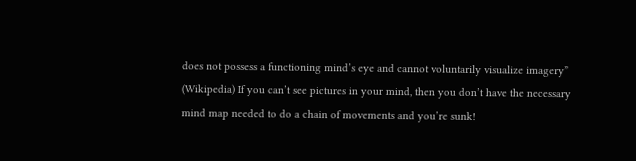does not possess a functioning mind’s eye and cannot voluntarily visualize imagery” (Wikipedia) If you can’t see pictures in your mind, then you don’t have the necessary mind map needed to do a chain of movements and you’re sunk!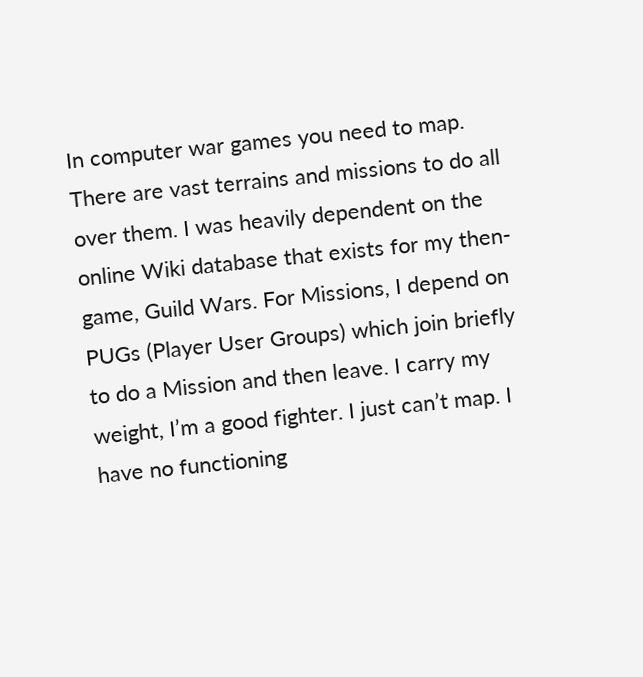In computer war games you need to map. There are vast terrains and missions to do all over them. I was heavily dependent on the online Wiki database that exists for my then-game, Guild Wars. For Missions, I depend on PUGs (Player User Groups) which join briefly to do a Mission and then leave. I carry my weight, I’m a good fighter. I just can’t map. I have no functioning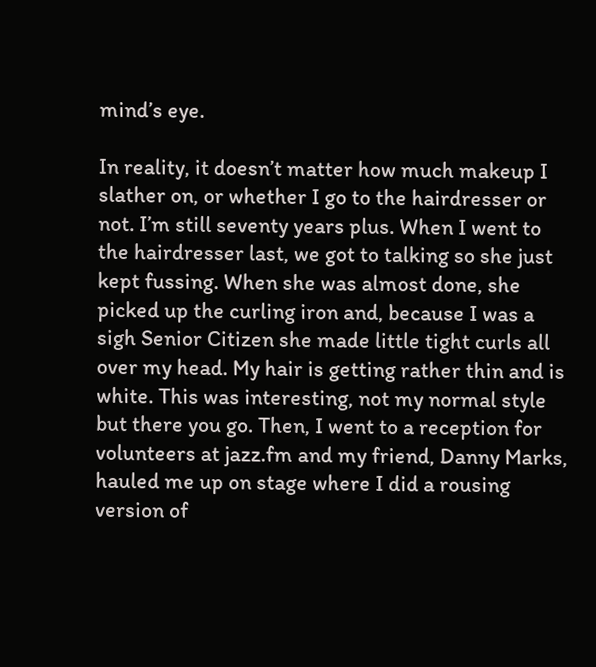mind’s eye.

In reality, it doesn’t matter how much makeup I slather on, or whether I go to the hairdresser or not. I’m still seventy years plus. When I went to the hairdresser last, we got to talking so she just kept fussing. When she was almost done, she picked up the curling iron and, because I was a sigh Senior Citizen she made little tight curls all over my head. My hair is getting rather thin and is white. This was interesting, not my normal style but there you go. Then, I went to a reception for volunteers at jazz.fm and my friend, Danny Marks, hauled me up on stage where I did a rousing version of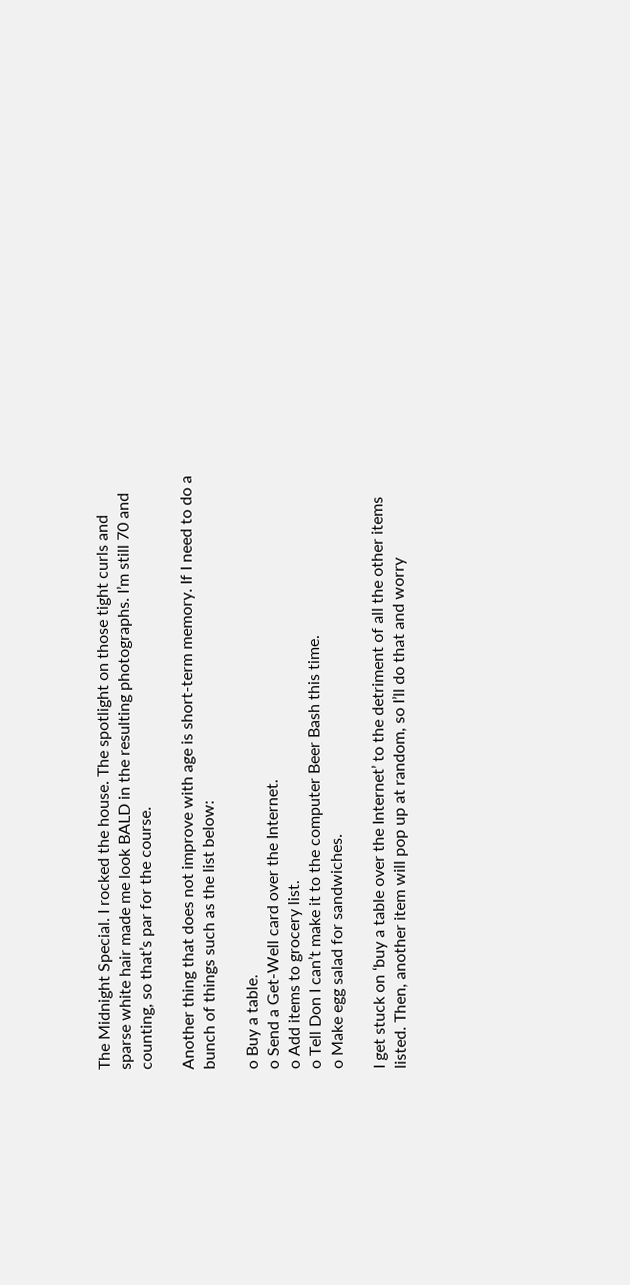The Midnight Special. I rocked the house. The spotlight on those tight curls and sparse white hair made me look BALD in the resulting photographs. I’m still 70 and counting, so that’s par for the course.

Another thing that does not improve with age is short-term memory. If I need to do a bunch of things such as the list below:

o Buy a table.
o Send a Get-Well card over the Internet.
o Add items to grocery list.
o Tell Don I can’t make it to the computer Beer Bash this time.
o Make egg salad for sandwiches.

I get stuck on ‘buy a table over the Internet’ to the detriment of all the other items listed. Then, another item will pop up at random, so I’ll do that and worry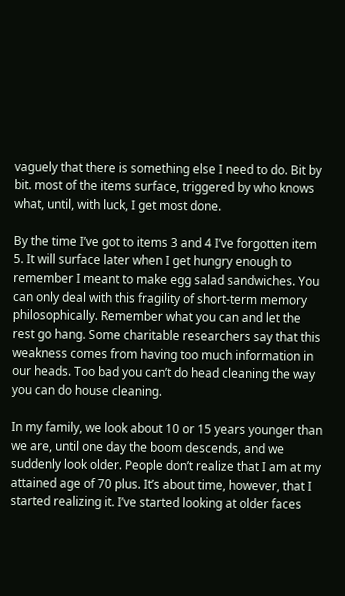vaguely that there is something else I need to do. Bit by bit. most of the items surface, triggered by who knows what, until, with luck, I get most done.

By the time I’ve got to items 3 and 4 I’ve forgotten item 5. It will surface later when I get hungry enough to remember I meant to make egg salad sandwiches. You can only deal with this fragility of short-term memory philosophically. Remember what you can and let the rest go hang. Some charitable researchers say that this weakness comes from having too much information in our heads. Too bad you can’t do head cleaning the way you can do house cleaning.

In my family, we look about 10 or 15 years younger than we are, until one day the boom descends, and we suddenly look older. People don’t realize that I am at my attained age of 70 plus. It’s about time, however, that I started realizing it. I’ve started looking at older faces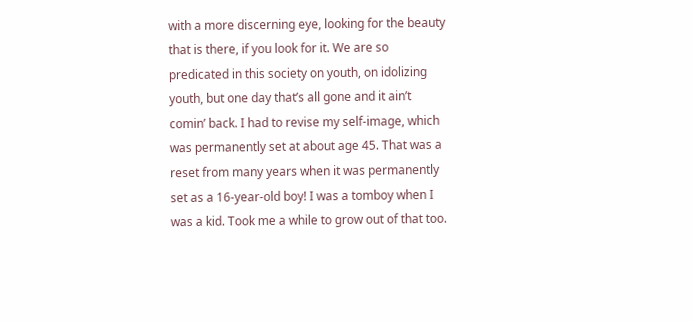with a more discerning eye, looking for the beauty that is there, if you look for it. We are so predicated in this society on youth, on idolizing youth, but one day that’s all gone and it ain’t comin’ back. I had to revise my self-image, which was permanently set at about age 45. That was a reset from many years when it was permanently set as a 16-year-old boy! I was a tomboy when I was a kid. Took me a while to grow out of that too.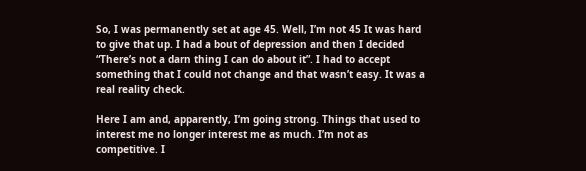So, I was permanently set at age 45. Well, I’m not 45 It was hard to give that up. I had a bout of depression and then I decided “There’s not a darn thing I can do about it”. I had to accept something that I could not change and that wasn’t easy. It was a real reality check.

Here I am and, apparently, I’m going strong. Things that used to interest me no longer interest me as much. I’m not as competitive. I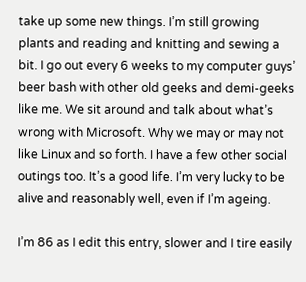take up some new things. I’m still growing plants and reading and knitting and sewing a bit. I go out every 6 weeks to my computer guys’ beer bash with other old geeks and demi-geeks like me. We sit around and talk about what’s wrong with Microsoft. Why we may or may not like Linux and so forth. I have a few other social outings too. It’s a good life. I’m very lucky to be alive and reasonably well, even if I’m ageing.

I’m 86 as I edit this entry, slower and I tire easily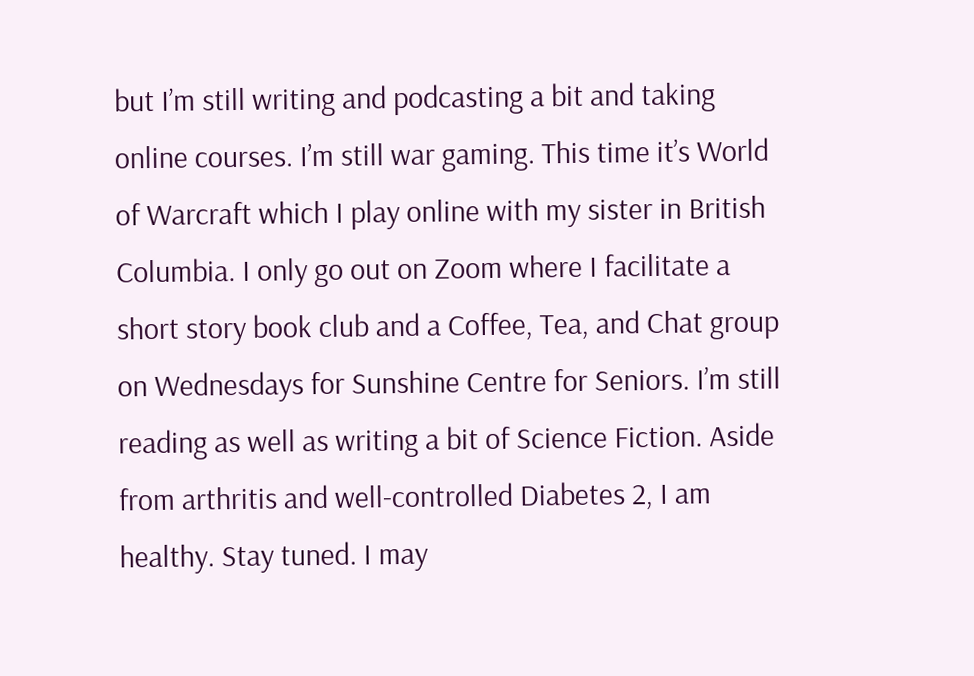but I’m still writing and podcasting a bit and taking online courses. I’m still war gaming. This time it’s World of Warcraft which I play online with my sister in British Columbia. I only go out on Zoom where I facilitate a short story book club and a Coffee, Tea, and Chat group on Wednesdays for Sunshine Centre for Seniors. I’m still reading as well as writing a bit of Science Fiction. Aside from arthritis and well-controlled Diabetes 2, I am healthy. Stay tuned. I may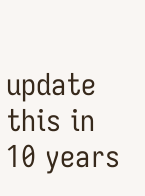update this in 10 years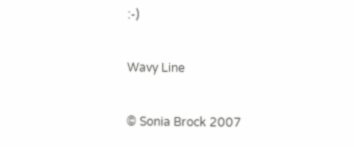:-)

Wavy Line

© Sonia Brock 2007